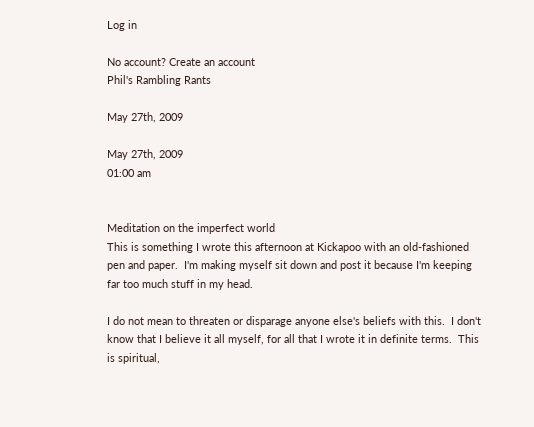Log in

No account? Create an account
Phil's Rambling Rants

May 27th, 2009

May 27th, 2009
01:00 am


Meditation on the imperfect world
This is something I wrote this afternoon at Kickapoo with an old-fashioned pen and paper.  I'm making myself sit down and post it because I'm keeping far too much stuff in my head.

I do not mean to threaten or disparage anyone else's beliefs with this.  I don't know that I believe it all myself, for all that I wrote it in definite terms.  This is spiritual,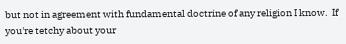but not in agreement with fundamental doctrine of any religion I know.  If you're tetchy about your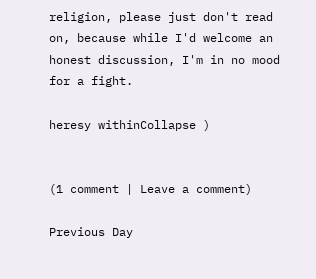religion, please just don't read on, because while I'd welcome an honest discussion, I'm in no mood for a fight.

heresy withinCollapse )


(1 comment | Leave a comment)

Previous Day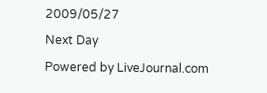2009/05/27
Next Day
Powered by LiveJournal.com